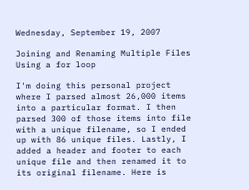Wednesday, September 19, 2007

Joining and Renaming Multiple Files Using a for loop

I'm doing this personal project where I parsed almost 26,000 items into a particular format. I then parsed 300 of those items into file with a unique filename, so I ended up with 86 unique files. Lastly, I added a header and footer to each unique file and then renamed it to its original filename. Here is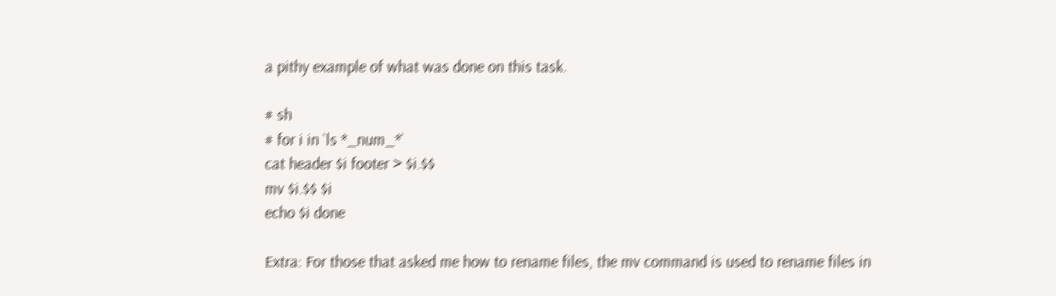a pithy example of what was done on this task.

# sh
# for i in `ls *_num_*`
cat header $i footer > $i.$$
mv $i.$$ $i
echo $i done

Extra: For those that asked me how to rename files, the mv command is used to rename files in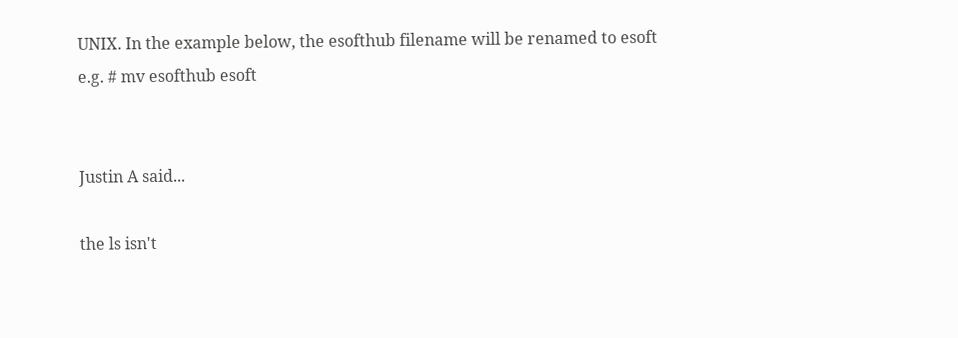UNIX. In the example below, the esofthub filename will be renamed to esoft
e.g. # mv esofthub esoft


Justin A said...

the ls isn't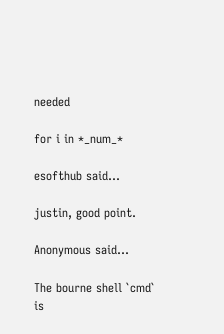needed

for i in *_num_*

esofthub said...

justin, good point.

Anonymous said...

The bourne shell `cmd` is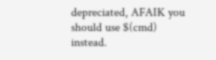depreciated, AFAIK you should use $(cmd) instead.